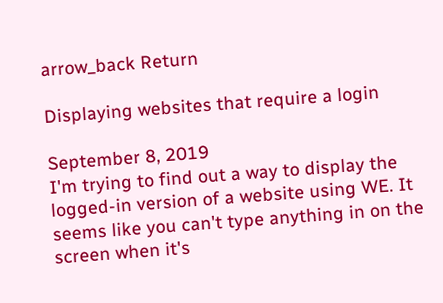arrow_back Return

Displaying websites that require a login

September 8, 2019
I'm trying to find out a way to display the logged-in version of a website using WE. It seems like you can't type anything in on the screen when it's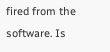fired from the software. Is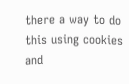there a way to do this using cookies and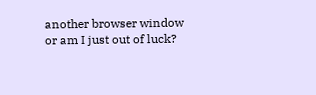another browser window or am I just out of luck?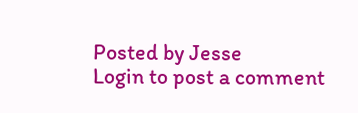Posted by Jesse
Login to post a comment